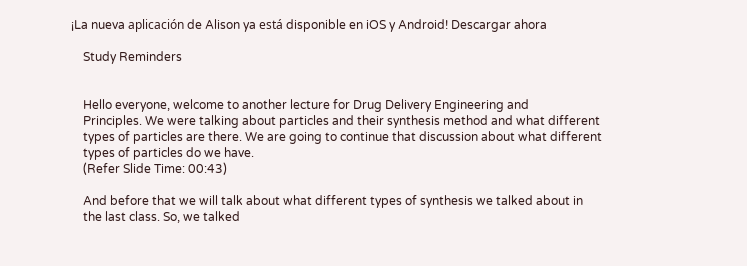¡La nueva aplicación de Alison ya está disponible en iOS y Android! Descargar ahora

    Study Reminders


    Hello everyone, welcome to another lecture for Drug Delivery Engineering and
    Principles. We were talking about particles and their synthesis method and what different
    types of particles are there. We are going to continue that discussion about what different
    types of particles do we have.
    (Refer Slide Time: 00:43)

    And before that we will talk about what different types of synthesis we talked about in
    the last class. So, we talked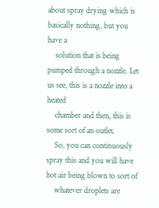about spray drying which is basically nothing, but you have a
    solution that is being pumped through a nozzle. Let us see, this is a nozzle into a heated
    chamber and then, this is some sort of an outlet.
    So, you can continuously spray this and you will have hot air being blown to sort of
    whatever droplets are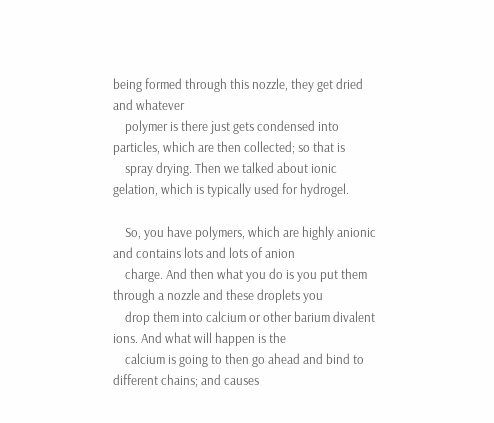being formed through this nozzle, they get dried and whatever
    polymer is there just gets condensed into particles, which are then collected; so that is
    spray drying. Then we talked about ionic gelation, which is typically used for hydrogel.

    So, you have polymers, which are highly anionic and contains lots and lots of anion
    charge. And then what you do is you put them through a nozzle and these droplets you
    drop them into calcium or other barium divalent ions. And what will happen is the
    calcium is going to then go ahead and bind to different chains; and causes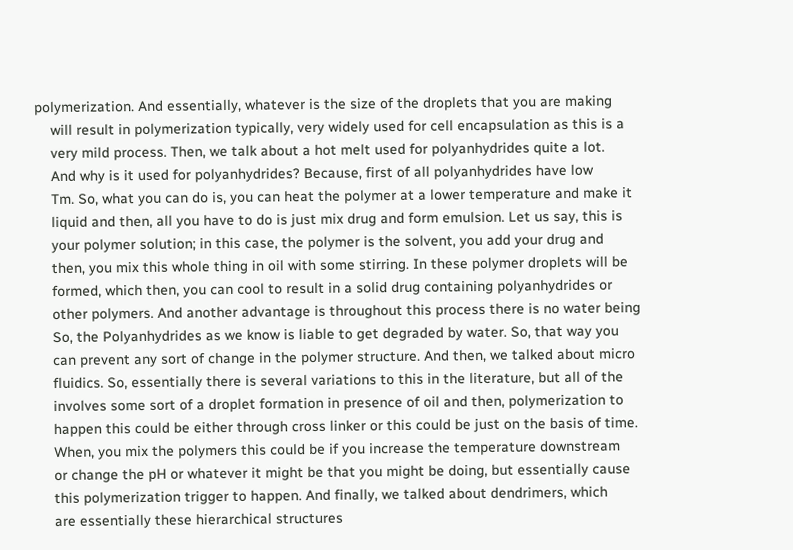polymerization. And essentially, whatever is the size of the droplets that you are making
    will result in polymerization typically, very widely used for cell encapsulation as this is a
    very mild process. Then, we talk about a hot melt used for polyanhydrides quite a lot.
    And why is it used for polyanhydrides? Because, first of all polyanhydrides have low
    Tm. So, what you can do is, you can heat the polymer at a lower temperature and make it
    liquid and then, all you have to do is just mix drug and form emulsion. Let us say, this is
    your polymer solution; in this case, the polymer is the solvent, you add your drug and
    then, you mix this whole thing in oil with some stirring. In these polymer droplets will be
    formed, which then, you can cool to result in a solid drug containing polyanhydrides or
    other polymers. And another advantage is throughout this process there is no water being
    So, the Polyanhydrides as we know is liable to get degraded by water. So, that way you
    can prevent any sort of change in the polymer structure. And then, we talked about micro
    fluidics. So, essentially there is several variations to this in the literature, but all of the
    involves some sort of a droplet formation in presence of oil and then, polymerization to
    happen this could be either through cross linker or this could be just on the basis of time.
    When, you mix the polymers this could be if you increase the temperature downstream
    or change the pH or whatever it might be that you might be doing, but essentially cause
    this polymerization trigger to happen. And finally, we talked about dendrimers, which
    are essentially these hierarchical structures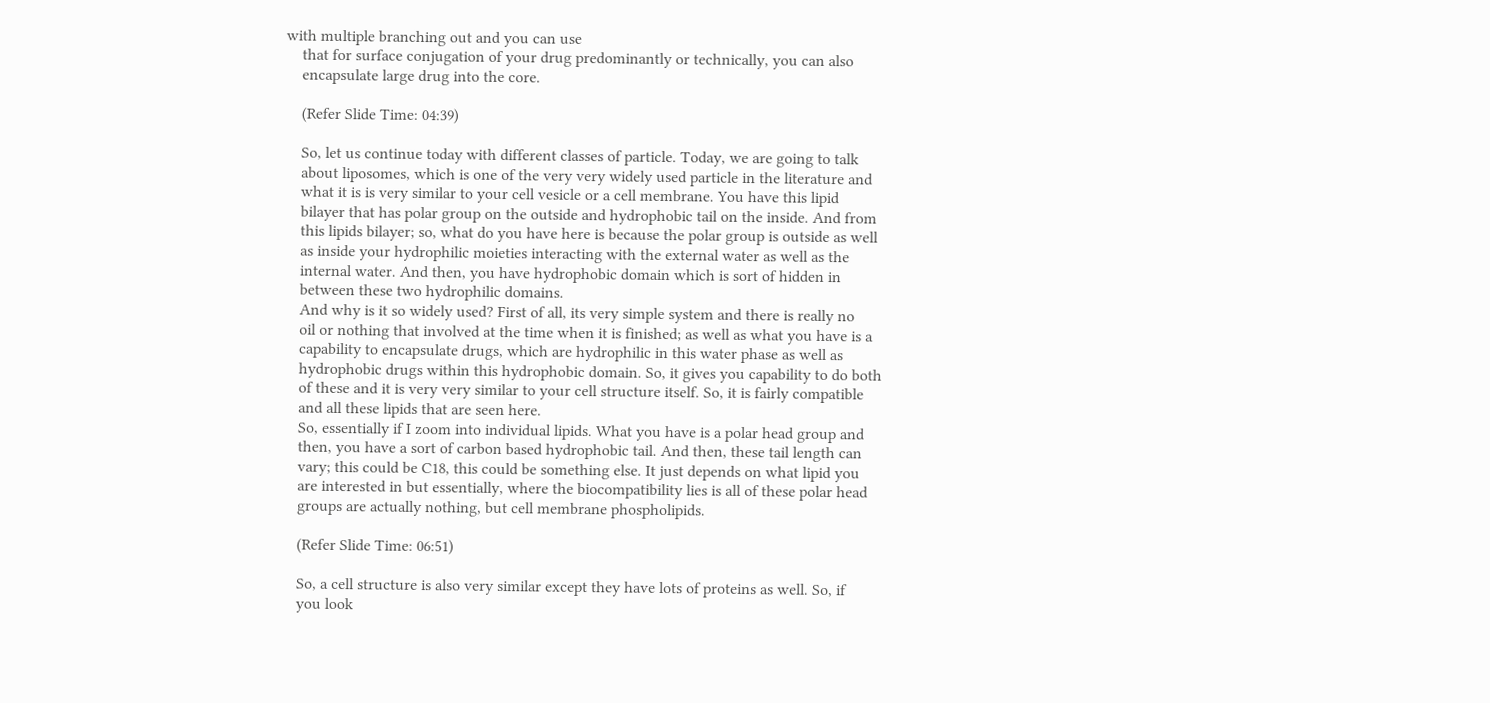with multiple branching out and you can use
    that for surface conjugation of your drug predominantly or technically, you can also
    encapsulate large drug into the core.

    (Refer Slide Time: 04:39)

    So, let us continue today with different classes of particle. Today, we are going to talk
    about liposomes, which is one of the very very widely used particle in the literature and
    what it is is very similar to your cell vesicle or a cell membrane. You have this lipid
    bilayer that has polar group on the outside and hydrophobic tail on the inside. And from
    this lipids bilayer; so, what do you have here is because the polar group is outside as well
    as inside your hydrophilic moieties interacting with the external water as well as the
    internal water. And then, you have hydrophobic domain which is sort of hidden in
    between these two hydrophilic domains.
    And why is it so widely used? First of all, its very simple system and there is really no
    oil or nothing that involved at the time when it is finished; as well as what you have is a
    capability to encapsulate drugs, which are hydrophilic in this water phase as well as
    hydrophobic drugs within this hydrophobic domain. So, it gives you capability to do both
    of these and it is very very similar to your cell structure itself. So, it is fairly compatible
    and all these lipids that are seen here.
    So, essentially if I zoom into individual lipids. What you have is a polar head group and
    then, you have a sort of carbon based hydrophobic tail. And then, these tail length can
    vary; this could be C18, this could be something else. It just depends on what lipid you
    are interested in but essentially, where the biocompatibility lies is all of these polar head
    groups are actually nothing, but cell membrane phospholipids.

    (Refer Slide Time: 06:51)

    So, a cell structure is also very similar except they have lots of proteins as well. So, if
    you look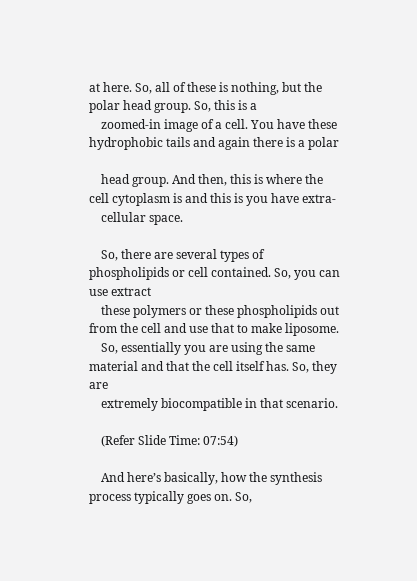at here. So, all of these is nothing, but the polar head group. So, this is a
    zoomed-in image of a cell. You have these hydrophobic tails and again there is a polar

    head group. And then, this is where the cell cytoplasm is and this is you have extra-
    cellular space.

    So, there are several types of phospholipids or cell contained. So, you can use extract
    these polymers or these phospholipids out from the cell and use that to make liposome.
    So, essentially you are using the same material and that the cell itself has. So, they are
    extremely biocompatible in that scenario.

    (Refer Slide Time: 07:54)

    And here’s basically, how the synthesis process typically goes on. So,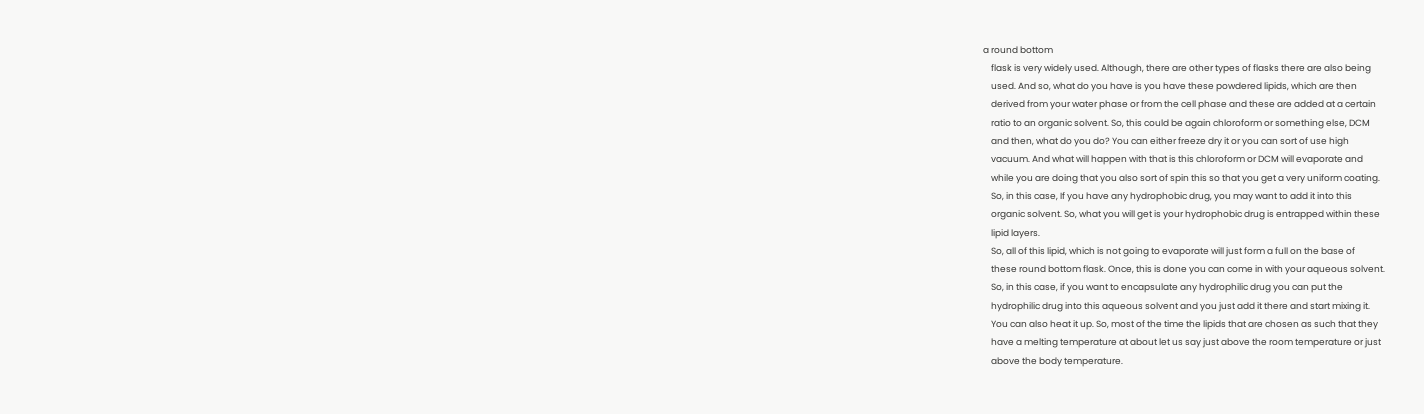a round bottom
    flask is very widely used. Although, there are other types of flasks there are also being
    used. And so, what do you have is you have these powdered lipids, which are then
    derived from your water phase or from the cell phase and these are added at a certain
    ratio to an organic solvent. So, this could be again chloroform or something else, DCM
    and then, what do you do? You can either freeze dry it or you can sort of use high
    vacuum. And what will happen with that is this chloroform or DCM will evaporate and
    while you are doing that you also sort of spin this so that you get a very uniform coating.
    So, in this case, If you have any hydrophobic drug, you may want to add it into this
    organic solvent. So, what you will get is your hydrophobic drug is entrapped within these
    lipid layers.
    So, all of this lipid, which is not going to evaporate will just form a full on the base of
    these round bottom flask. Once, this is done you can come in with your aqueous solvent.
    So, in this case, if you want to encapsulate any hydrophilic drug you can put the
    hydrophilic drug into this aqueous solvent and you just add it there and start mixing it.
    You can also heat it up. So, most of the time the lipids that are chosen as such that they
    have a melting temperature at about let us say just above the room temperature or just
    above the body temperature.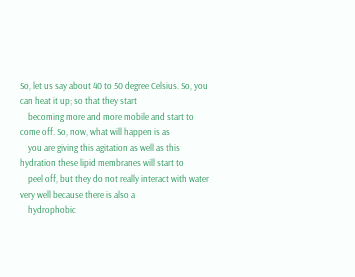So, let us say about 40 to 50 degree Celsius. So, you can heat it up; so that they start
    becoming more and more mobile and start to come off. So, now, what will happen is as
    you are giving this agitation as well as this hydration these lipid membranes will start to
    peel off, but they do not really interact with water very well because there is also a
    hydrophobic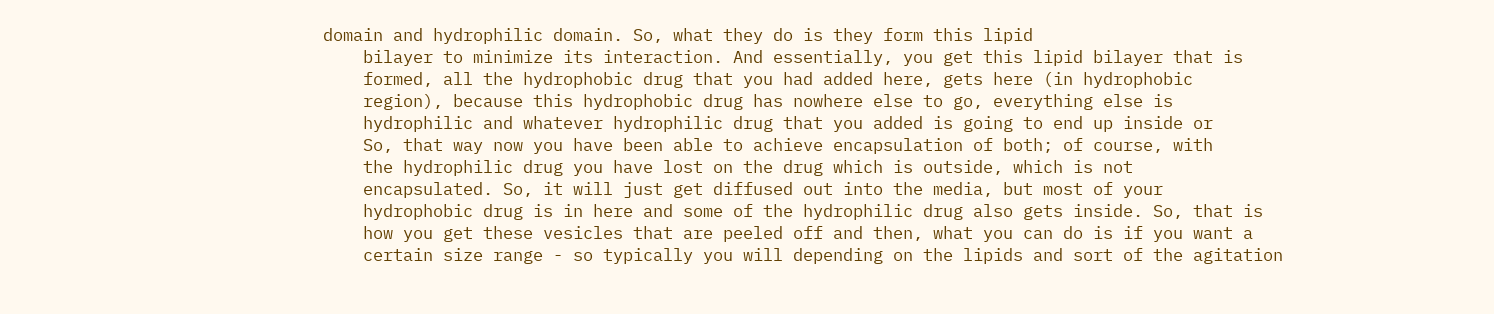domain and hydrophilic domain. So, what they do is they form this lipid
    bilayer to minimize its interaction. And essentially, you get this lipid bilayer that is
    formed, all the hydrophobic drug that you had added here, gets here (in hydrophobic
    region), because this hydrophobic drug has nowhere else to go, everything else is
    hydrophilic and whatever hydrophilic drug that you added is going to end up inside or
    So, that way now you have been able to achieve encapsulation of both; of course, with
    the hydrophilic drug you have lost on the drug which is outside, which is not
    encapsulated. So, it will just get diffused out into the media, but most of your
    hydrophobic drug is in here and some of the hydrophilic drug also gets inside. So, that is
    how you get these vesicles that are peeled off and then, what you can do is if you want a
    certain size range - so typically you will depending on the lipids and sort of the agitation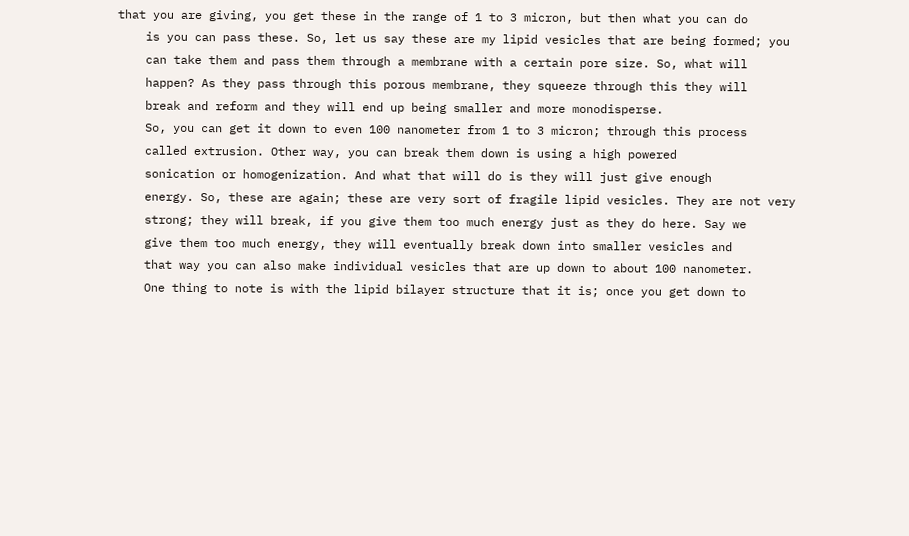that you are giving, you get these in the range of 1 to 3 micron, but then what you can do
    is you can pass these. So, let us say these are my lipid vesicles that are being formed; you
    can take them and pass them through a membrane with a certain pore size. So, what will
    happen? As they pass through this porous membrane, they squeeze through this they will
    break and reform and they will end up being smaller and more monodisperse.
    So, you can get it down to even 100 nanometer from 1 to 3 micron; through this process
    called extrusion. Other way, you can break them down is using a high powered
    sonication or homogenization. And what that will do is they will just give enough
    energy. So, these are again; these are very sort of fragile lipid vesicles. They are not very
    strong; they will break, if you give them too much energy just as they do here. Say we
    give them too much energy, they will eventually break down into smaller vesicles and
    that way you can also make individual vesicles that are up down to about 100 nanometer.
    One thing to note is with the lipid bilayer structure that it is; once you get down to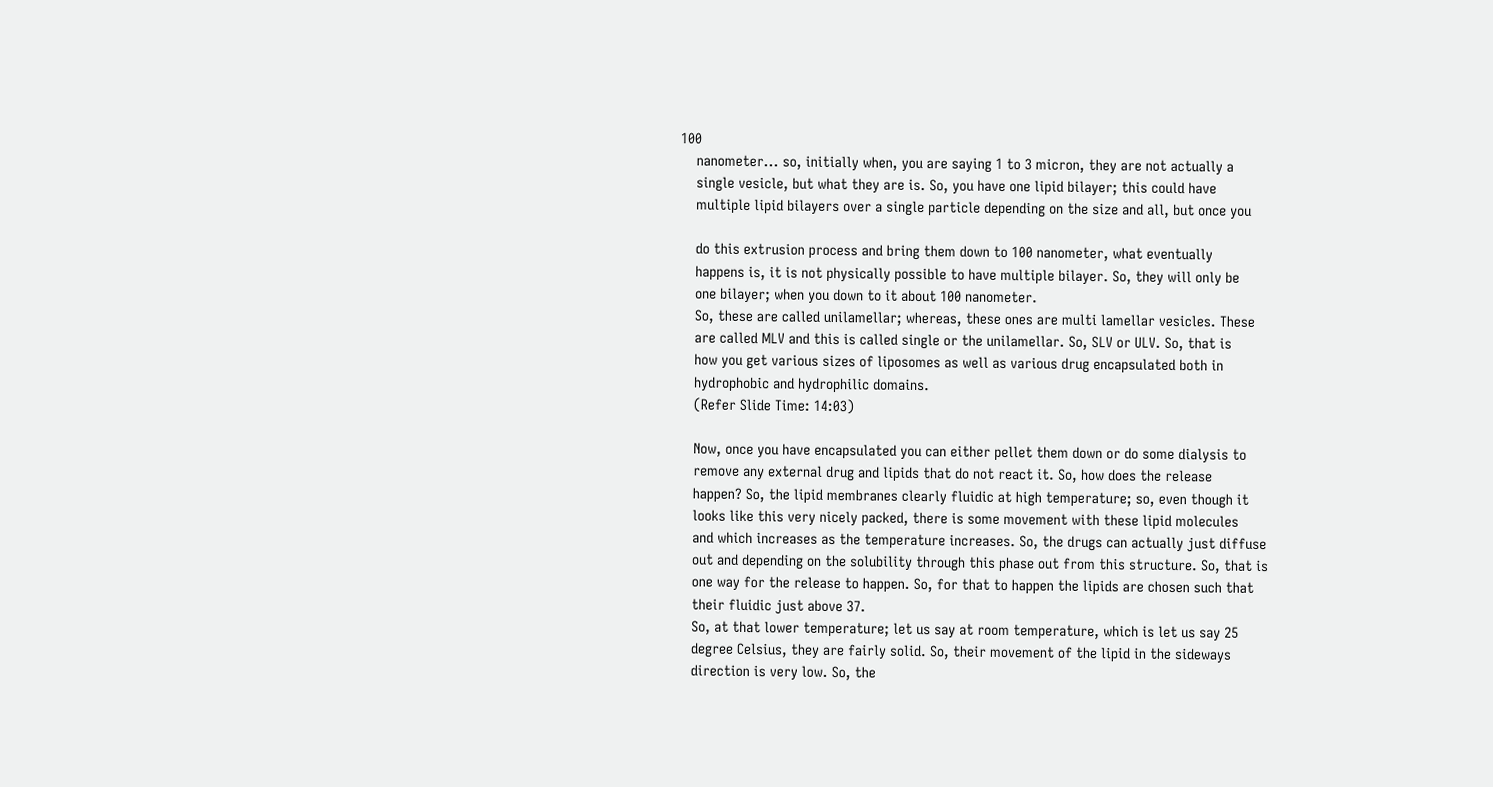100
    nanometer... so, initially when, you are saying 1 to 3 micron, they are not actually a
    single vesicle, but what they are is. So, you have one lipid bilayer; this could have
    multiple lipid bilayers over a single particle depending on the size and all, but once you

    do this extrusion process and bring them down to 100 nanometer, what eventually
    happens is, it is not physically possible to have multiple bilayer. So, they will only be
    one bilayer; when you down to it about 100 nanometer.
    So, these are called unilamellar; whereas, these ones are multi lamellar vesicles. These
    are called MLV and this is called single or the unilamellar. So, SLV or ULV. So, that is
    how you get various sizes of liposomes as well as various drug encapsulated both in
    hydrophobic and hydrophilic domains.
    (Refer Slide Time: 14:03)

    Now, once you have encapsulated you can either pellet them down or do some dialysis to
    remove any external drug and lipids that do not react it. So, how does the release
    happen? So, the lipid membranes clearly fluidic at high temperature; so, even though it
    looks like this very nicely packed, there is some movement with these lipid molecules
    and which increases as the temperature increases. So, the drugs can actually just diffuse
    out and depending on the solubility through this phase out from this structure. So, that is
    one way for the release to happen. So, for that to happen the lipids are chosen such that
    their fluidic just above 37.
    So, at that lower temperature; let us say at room temperature, which is let us say 25
    degree Celsius, they are fairly solid. So, their movement of the lipid in the sideways
    direction is very low. So, the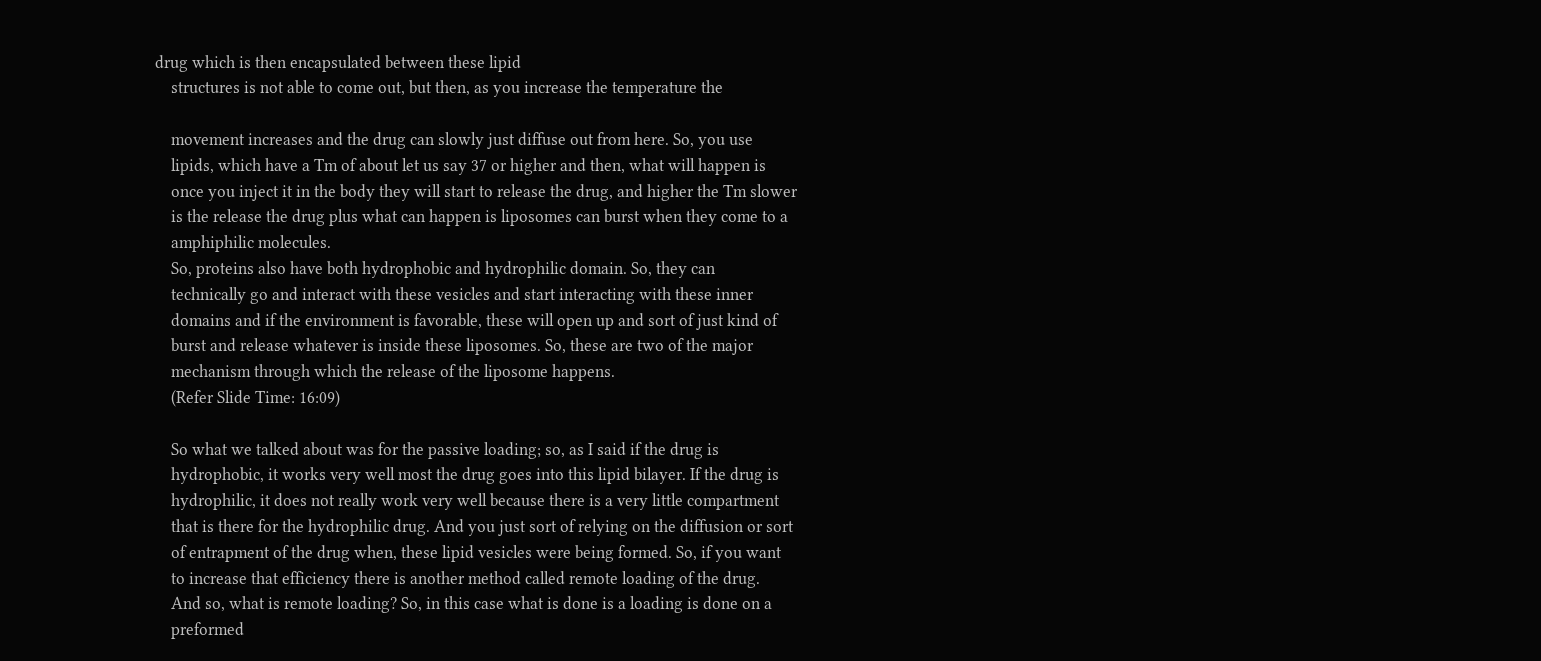drug which is then encapsulated between these lipid
    structures is not able to come out, but then, as you increase the temperature the

    movement increases and the drug can slowly just diffuse out from here. So, you use
    lipids, which have a Tm of about let us say 37 or higher and then, what will happen is
    once you inject it in the body they will start to release the drug, and higher the Tm slower
    is the release the drug plus what can happen is liposomes can burst when they come to a
    amphiphilic molecules.
    So, proteins also have both hydrophobic and hydrophilic domain. So, they can
    technically go and interact with these vesicles and start interacting with these inner
    domains and if the environment is favorable, these will open up and sort of just kind of
    burst and release whatever is inside these liposomes. So, these are two of the major
    mechanism through which the release of the liposome happens.
    (Refer Slide Time: 16:09)

    So what we talked about was for the passive loading; so, as I said if the drug is
    hydrophobic, it works very well most the drug goes into this lipid bilayer. If the drug is
    hydrophilic, it does not really work very well because there is a very little compartment
    that is there for the hydrophilic drug. And you just sort of relying on the diffusion or sort
    of entrapment of the drug when, these lipid vesicles were being formed. So, if you want
    to increase that efficiency there is another method called remote loading of the drug.
    And so, what is remote loading? So, in this case what is done is a loading is done on a
    preformed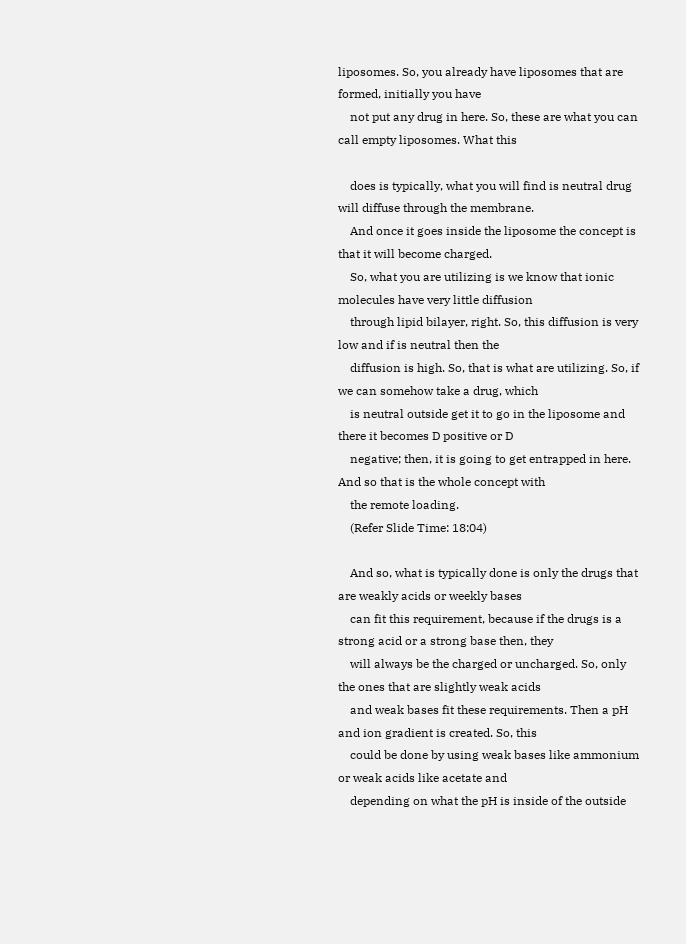liposomes. So, you already have liposomes that are formed, initially you have
    not put any drug in here. So, these are what you can call empty liposomes. What this

    does is typically, what you will find is neutral drug will diffuse through the membrane.
    And once it goes inside the liposome the concept is that it will become charged.
    So, what you are utilizing is we know that ionic molecules have very little diffusion
    through lipid bilayer, right. So, this diffusion is very low and if is neutral then the
    diffusion is high. So, that is what are utilizing. So, if we can somehow take a drug, which
    is neutral outside get it to go in the liposome and there it becomes D positive or D
    negative; then, it is going to get entrapped in here. And so that is the whole concept with
    the remote loading.
    (Refer Slide Time: 18:04)

    And so, what is typically done is only the drugs that are weakly acids or weekly bases
    can fit this requirement, because if the drugs is a strong acid or a strong base then, they
    will always be the charged or uncharged. So, only the ones that are slightly weak acids
    and weak bases fit these requirements. Then a pH and ion gradient is created. So, this
    could be done by using weak bases like ammonium or weak acids like acetate and
    depending on what the pH is inside of the outside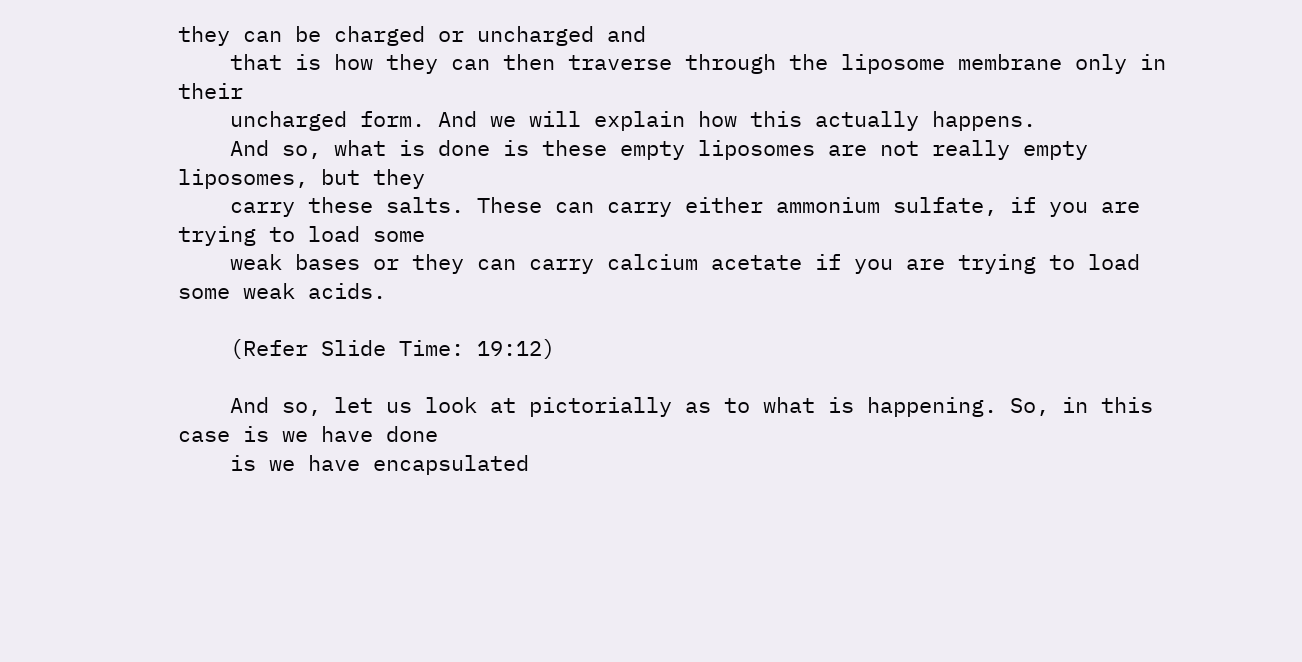they can be charged or uncharged and
    that is how they can then traverse through the liposome membrane only in their
    uncharged form. And we will explain how this actually happens.
    And so, what is done is these empty liposomes are not really empty liposomes, but they
    carry these salts. These can carry either ammonium sulfate, if you are trying to load some
    weak bases or they can carry calcium acetate if you are trying to load some weak acids.

    (Refer Slide Time: 19:12)

    And so, let us look at pictorially as to what is happening. So, in this case is we have done
    is we have encapsulated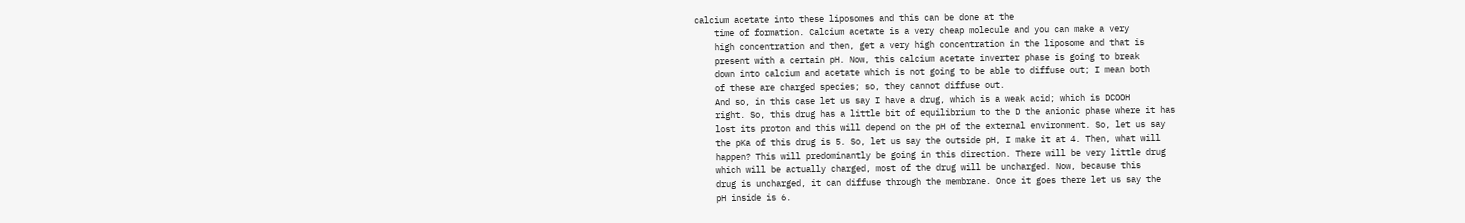calcium acetate into these liposomes and this can be done at the
    time of formation. Calcium acetate is a very cheap molecule and you can make a very
    high concentration and then, get a very high concentration in the liposome and that is
    present with a certain pH. Now, this calcium acetate inverter phase is going to break
    down into calcium and acetate which is not going to be able to diffuse out; I mean both
    of these are charged species; so, they cannot diffuse out.
    And so, in this case let us say I have a drug, which is a weak acid; which is DCOOH
    right. So, this drug has a little bit of equilibrium to the D the anionic phase where it has
    lost its proton and this will depend on the pH of the external environment. So, let us say
    the pKa of this drug is 5. So, let us say the outside pH, I make it at 4. Then, what will
    happen? This will predominantly be going in this direction. There will be very little drug
    which will be actually charged, most of the drug will be uncharged. Now, because this
    drug is uncharged, it can diffuse through the membrane. Once it goes there let us say the
    pH inside is 6.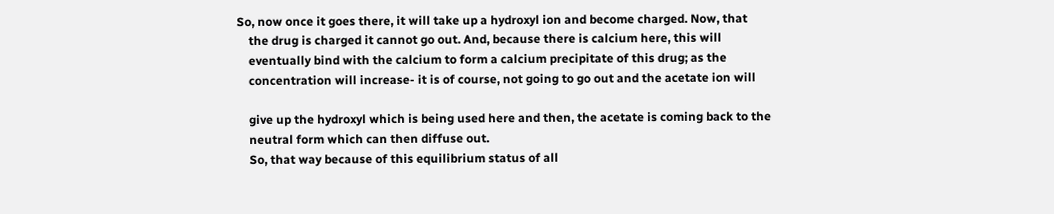So, now once it goes there, it will take up a hydroxyl ion and become charged. Now, that
    the drug is charged it cannot go out. And, because there is calcium here, this will
    eventually bind with the calcium to form a calcium precipitate of this drug; as the
    concentration will increase- it is of course, not going to go out and the acetate ion will

    give up the hydroxyl which is being used here and then, the acetate is coming back to the
    neutral form which can then diffuse out.
    So, that way because of this equilibrium status of all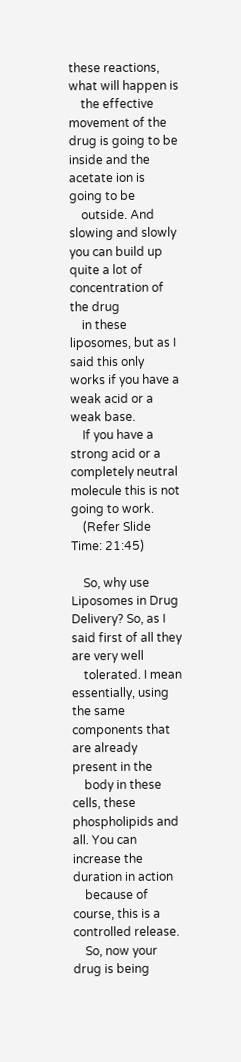these reactions, what will happen is
    the effective movement of the drug is going to be inside and the acetate ion is going to be
    outside. And slowing and slowly you can build up quite a lot of concentration of the drug
    in these liposomes, but as I said this only works if you have a weak acid or a weak base.
    If you have a strong acid or a completely neutral molecule this is not going to work.
    (Refer Slide Time: 21:45)

    So, why use Liposomes in Drug Delivery? So, as I said first of all they are very well
    tolerated. I mean essentially, using the same components that are already present in the
    body in these cells, these phospholipids and all. You can increase the duration in action
    because of course, this is a controlled release.
    So, now your drug is being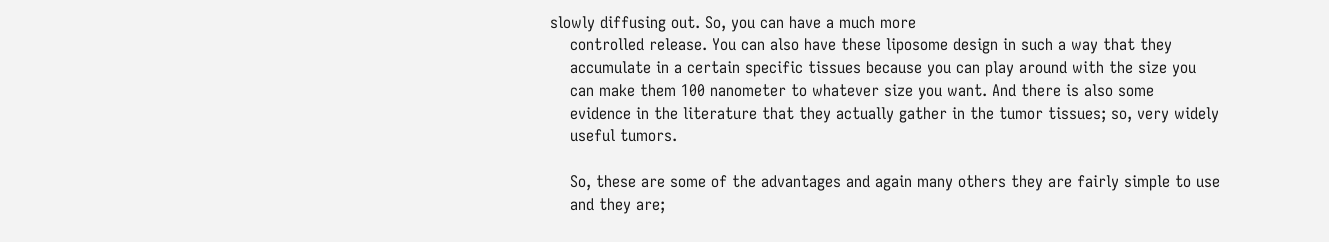slowly diffusing out. So, you can have a much more
    controlled release. You can also have these liposome design in such a way that they
    accumulate in a certain specific tissues because you can play around with the size you
    can make them 100 nanometer to whatever size you want. And there is also some
    evidence in the literature that they actually gather in the tumor tissues; so, very widely
    useful tumors.

    So, these are some of the advantages and again many others they are fairly simple to use
    and they are;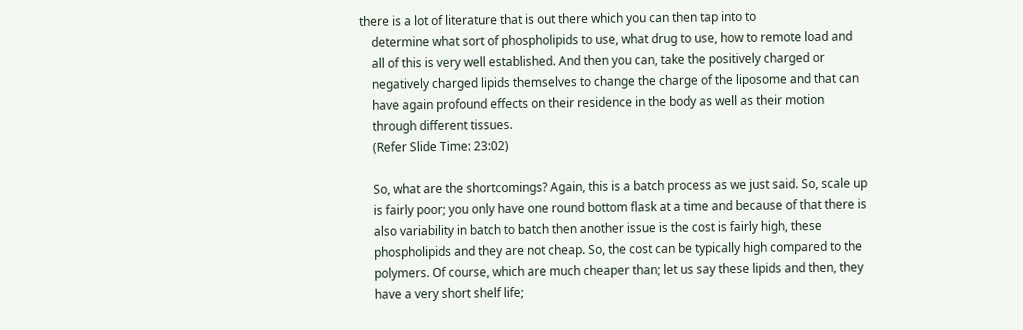there is a lot of literature that is out there which you can then tap into to
    determine what sort of phospholipids to use, what drug to use, how to remote load and
    all of this is very well established. And then you can, take the positively charged or
    negatively charged lipids themselves to change the charge of the liposome and that can
    have again profound effects on their residence in the body as well as their motion
    through different tissues.
    (Refer Slide Time: 23:02)

    So, what are the shortcomings? Again, this is a batch process as we just said. So, scale up
    is fairly poor; you only have one round bottom flask at a time and because of that there is
    also variability in batch to batch then another issue is the cost is fairly high, these
    phospholipids and they are not cheap. So, the cost can be typically high compared to the
    polymers. Of course, which are much cheaper than; let us say these lipids and then, they
    have a very short shelf life;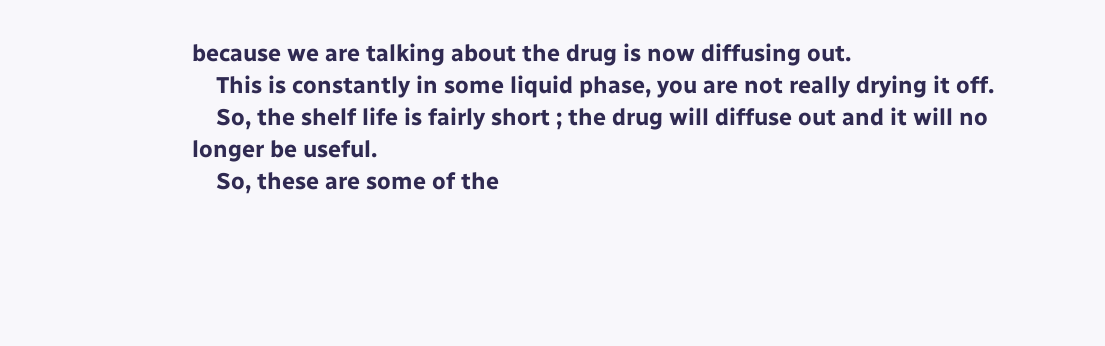because we are talking about the drug is now diffusing out.
    This is constantly in some liquid phase, you are not really drying it off.
    So, the shelf life is fairly short ; the drug will diffuse out and it will no longer be useful.
    So, these are some of the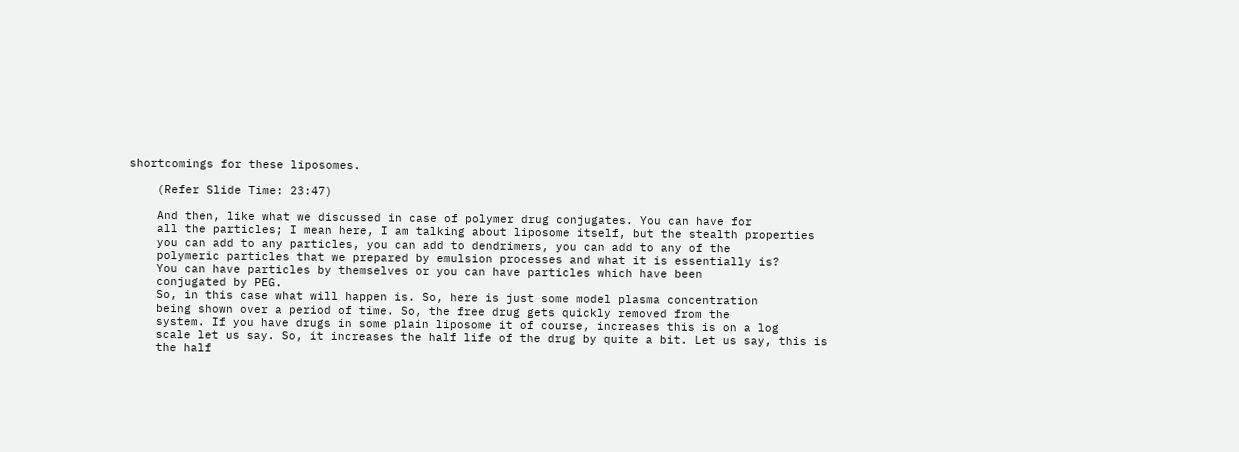shortcomings for these liposomes.

    (Refer Slide Time: 23:47)

    And then, like what we discussed in case of polymer drug conjugates. You can have for
    all the particles; I mean here, I am talking about liposome itself, but the stealth properties
    you can add to any particles, you can add to dendrimers, you can add to any of the
    polymeric particles that we prepared by emulsion processes and what it is essentially is?
    You can have particles by themselves or you can have particles which have been
    conjugated by PEG.
    So, in this case what will happen is. So, here is just some model plasma concentration
    being shown over a period of time. So, the free drug gets quickly removed from the
    system. If you have drugs in some plain liposome it of course, increases this is on a log
    scale let us say. So, it increases the half life of the drug by quite a bit. Let us say, this is
    the half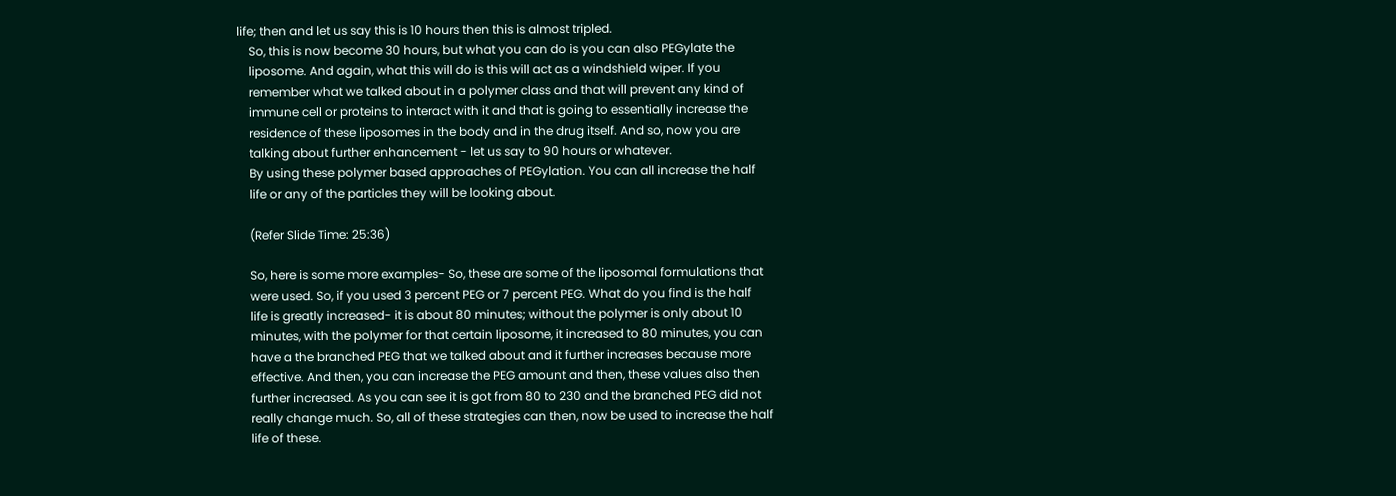life; then and let us say this is 10 hours then this is almost tripled.
    So, this is now become 30 hours, but what you can do is you can also PEGylate the
    liposome. And again, what this will do is this will act as a windshield wiper. If you
    remember what we talked about in a polymer class and that will prevent any kind of
    immune cell or proteins to interact with it and that is going to essentially increase the
    residence of these liposomes in the body and in the drug itself. And so, now you are
    talking about further enhancement - let us say to 90 hours or whatever.
    By using these polymer based approaches of PEGylation. You can all increase the half
    life or any of the particles they will be looking about.

    (Refer Slide Time: 25:36)

    So, here is some more examples- So, these are some of the liposomal formulations that
    were used. So, if you used 3 percent PEG or 7 percent PEG. What do you find is the half
    life is greatly increased- it is about 80 minutes; without the polymer is only about 10
    minutes, with the polymer for that certain liposome, it increased to 80 minutes, you can
    have a the branched PEG that we talked about and it further increases because more
    effective. And then, you can increase the PEG amount and then, these values also then
    further increased. As you can see it is got from 80 to 230 and the branched PEG did not
    really change much. So, all of these strategies can then, now be used to increase the half
    life of these.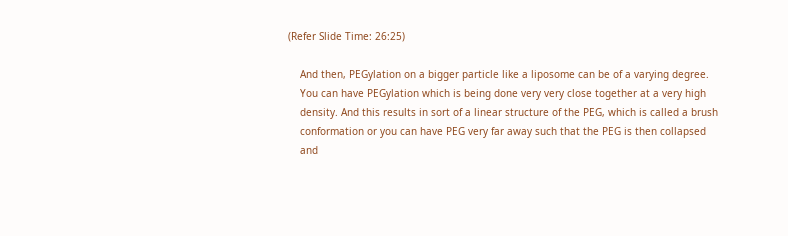(Refer Slide Time: 26:25)

    And then, PEGylation on a bigger particle like a liposome can be of a varying degree.
    You can have PEGylation which is being done very very close together at a very high
    density. And this results in sort of a linear structure of the PEG, which is called a brush
    conformation or you can have PEG very far away such that the PEG is then collapsed
    and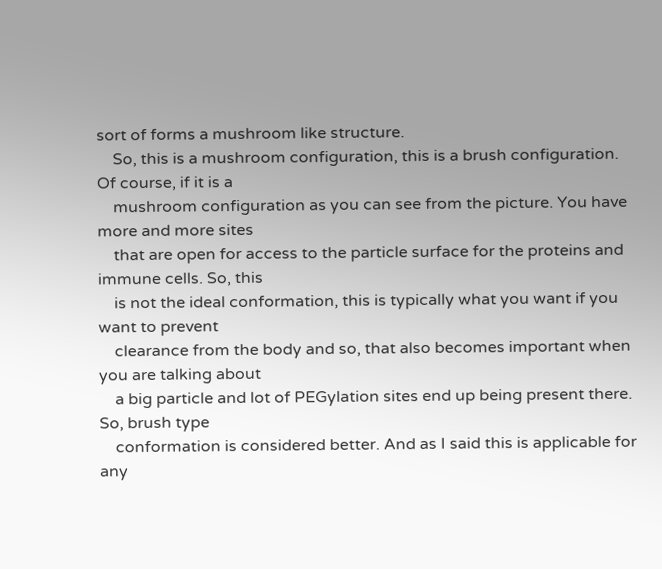sort of forms a mushroom like structure.
    So, this is a mushroom configuration, this is a brush configuration. Of course, if it is a
    mushroom configuration as you can see from the picture. You have more and more sites
    that are open for access to the particle surface for the proteins and immune cells. So, this
    is not the ideal conformation, this is typically what you want if you want to prevent
    clearance from the body and so, that also becomes important when you are talking about
    a big particle and lot of PEGylation sites end up being present there. So, brush type
    conformation is considered better. And as I said this is applicable for any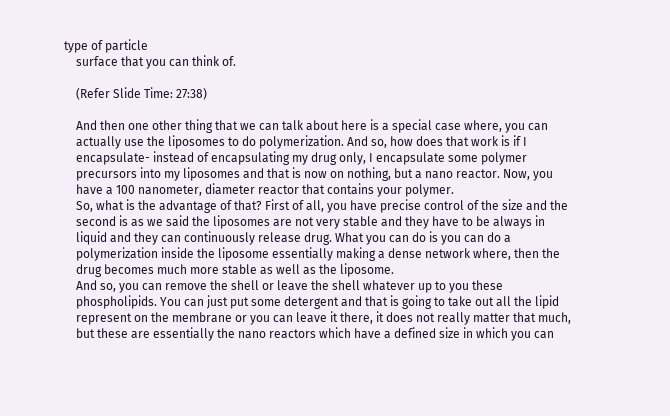type of particle
    surface that you can think of.

    (Refer Slide Time: 27:38)

    And then one other thing that we can talk about here is a special case where, you can
    actually use the liposomes to do polymerization. And so, how does that work is if I
    encapsulate- instead of encapsulating my drug only, I encapsulate some polymer
    precursors into my liposomes and that is now on nothing, but a nano reactor. Now, you
    have a 100 nanometer, diameter reactor that contains your polymer.
    So, what is the advantage of that? First of all, you have precise control of the size and the
    second is as we said the liposomes are not very stable and they have to be always in
    liquid and they can continuously release drug. What you can do is you can do a
    polymerization inside the liposome essentially making a dense network where, then the
    drug becomes much more stable as well as the liposome.
    And so, you can remove the shell or leave the shell whatever up to you these
    phospholipids. You can just put some detergent and that is going to take out all the lipid
    represent on the membrane or you can leave it there, it does not really matter that much,
    but these are essentially the nano reactors which have a defined size in which you can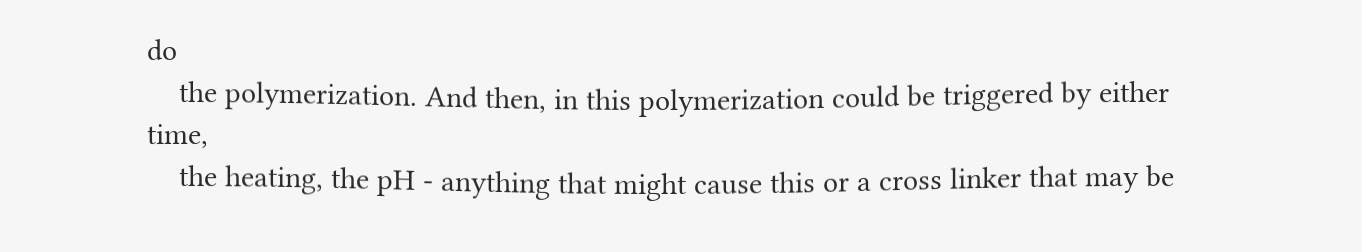do
    the polymerization. And then, in this polymerization could be triggered by either time,
    the heating, the pH - anything that might cause this or a cross linker that may be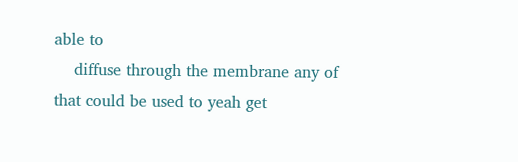able to
    diffuse through the membrane any of that could be used to yeah get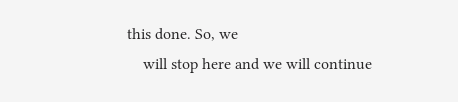this done. So, we
    will stop here and we will continue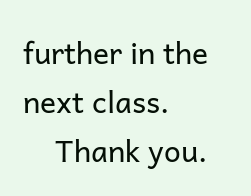further in the next class.
    Thank you.